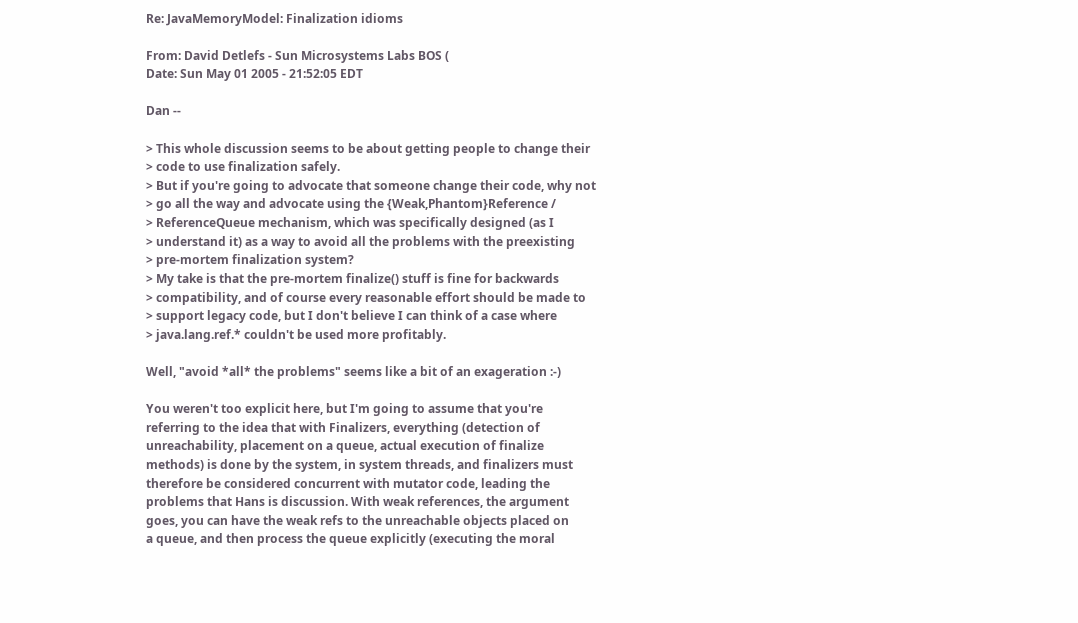Re: JavaMemoryModel: Finalization idioms

From: David Detlefs - Sun Microsystems Labs BOS (
Date: Sun May 01 2005 - 21:52:05 EDT

Dan --

> This whole discussion seems to be about getting people to change their
> code to use finalization safely.
> But if you're going to advocate that someone change their code, why not
> go all the way and advocate using the {Weak,Phantom}Reference /
> ReferenceQueue mechanism, which was specifically designed (as I
> understand it) as a way to avoid all the problems with the preexisting
> pre-mortem finalization system?
> My take is that the pre-mortem finalize() stuff is fine for backwards
> compatibility, and of course every reasonable effort should be made to
> support legacy code, but I don't believe I can think of a case where
> java.lang.ref.* couldn't be used more profitably.

Well, "avoid *all* the problems" seems like a bit of an exageration :-)

You weren't too explicit here, but I'm going to assume that you're
referring to the idea that with Finalizers, everything (detection of
unreachability, placement on a queue, actual execution of finalize
methods) is done by the system, in system threads, and finalizers must
therefore be considered concurrent with mutator code, leading the
problems that Hans is discussion. With weak references, the argument
goes, you can have the weak refs to the unreachable objects placed on
a queue, and then process the queue explicitly (executing the moral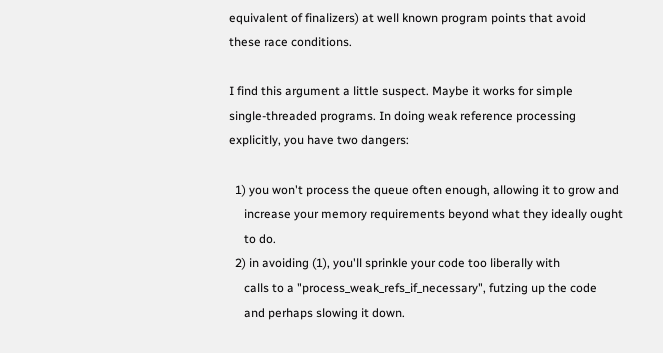equivalent of finalizers) at well known program points that avoid
these race conditions.

I find this argument a little suspect. Maybe it works for simple
single-threaded programs. In doing weak reference processing
explicitly, you have two dangers:

  1) you won't process the queue often enough, allowing it to grow and
     increase your memory requirements beyond what they ideally ought
     to do.
  2) in avoiding (1), you'll sprinkle your code too liberally with
     calls to a "process_weak_refs_if_necessary", futzing up the code
     and perhaps slowing it down.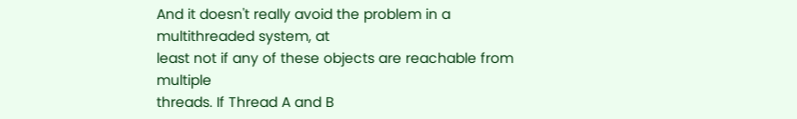And it doesn't really avoid the problem in a multithreaded system, at
least not if any of these objects are reachable from multiple
threads. If Thread A and B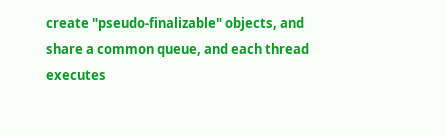create "pseudo-finalizable" objects, and
share a common queue, and each thread executes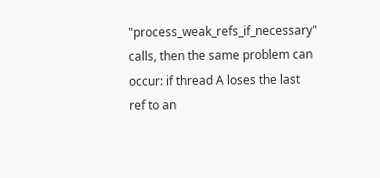"process_weak_refs_if_necessary" calls, then the same problem can
occur: if thread A loses the last ref to an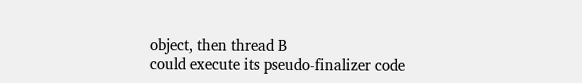object, then thread B
could execute its pseudo-finalizer code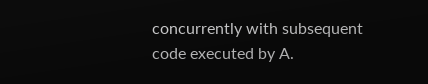concurrently with subsequent
code executed by A.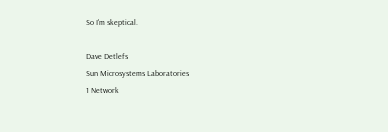So I'm skeptical.

Dave Detlefs
Sun Microsystems Laboratories
1 Network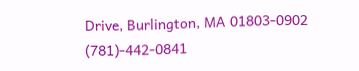Drive, Burlington, MA 01803-0902                     (781)-442-0841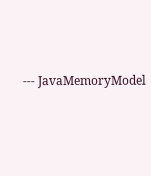--- JavaMemoryModel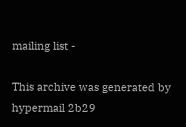mailing list -

This archive was generated by hypermail 2b29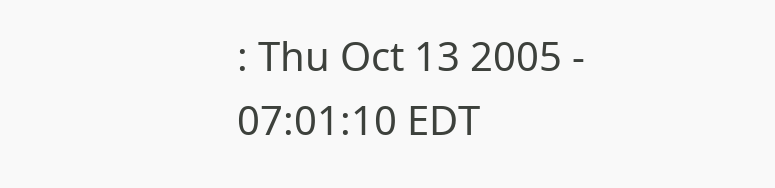: Thu Oct 13 2005 - 07:01:10 EDT